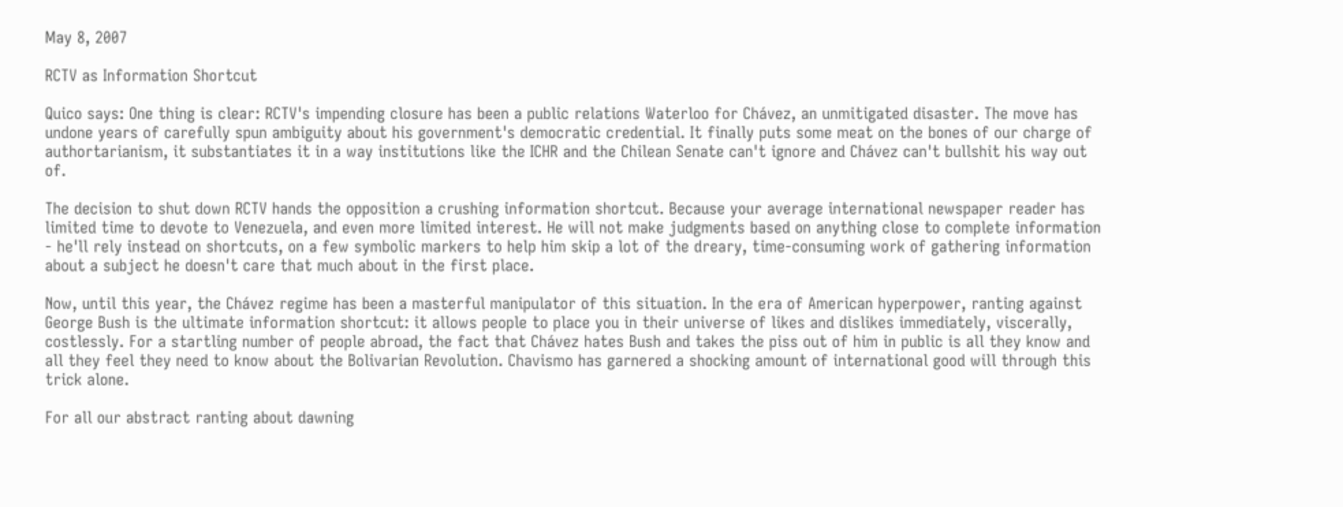May 8, 2007

RCTV as Information Shortcut

Quico says: One thing is clear: RCTV's impending closure has been a public relations Waterloo for Chávez, an unmitigated disaster. The move has undone years of carefully spun ambiguity about his government's democratic credential. It finally puts some meat on the bones of our charge of authortarianism, it substantiates it in a way institutions like the ICHR and the Chilean Senate can't ignore and Chávez can't bullshit his way out of.

The decision to shut down RCTV hands the opposition a crushing information shortcut. Because your average international newspaper reader has limited time to devote to Venezuela, and even more limited interest. He will not make judgments based on anything close to complete information - he'll rely instead on shortcuts, on a few symbolic markers to help him skip a lot of the dreary, time-consuming work of gathering information about a subject he doesn't care that much about in the first place.

Now, until this year, the Chávez regime has been a masterful manipulator of this situation. In the era of American hyperpower, ranting against George Bush is the ultimate information shortcut: it allows people to place you in their universe of likes and dislikes immediately, viscerally, costlessly. For a startling number of people abroad, the fact that Chávez hates Bush and takes the piss out of him in public is all they know and all they feel they need to know about the Bolivarian Revolution. Chavismo has garnered a shocking amount of international good will through this trick alone.

For all our abstract ranting about dawning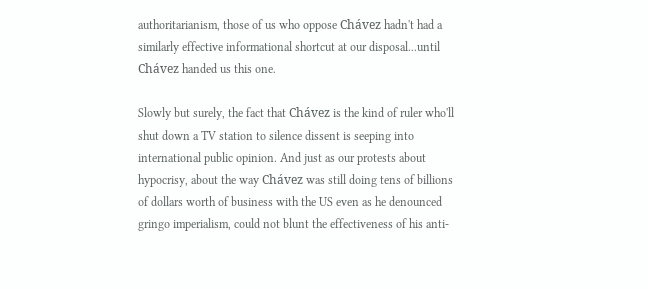authoritarianism, those of us who oppose Chávez hadn't had a similarly effective informational shortcut at our disposal...until Chávez handed us this one.

Slowly but surely, the fact that Chávez is the kind of ruler who'll shut down a TV station to silence dissent is seeping into international public opinion. And just as our protests about hypocrisy, about the way Chávez was still doing tens of billions of dollars worth of business with the US even as he denounced gringo imperialism, could not blunt the effectiveness of his anti-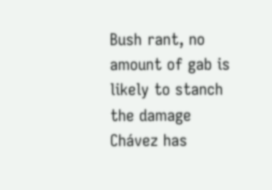Bush rant, no amount of gab is likely to stanch the damage Chávez has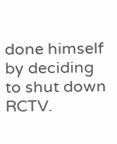done himself by deciding to shut down RCTV.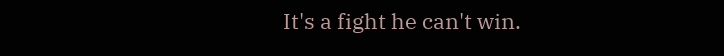It's a fight he can't win.